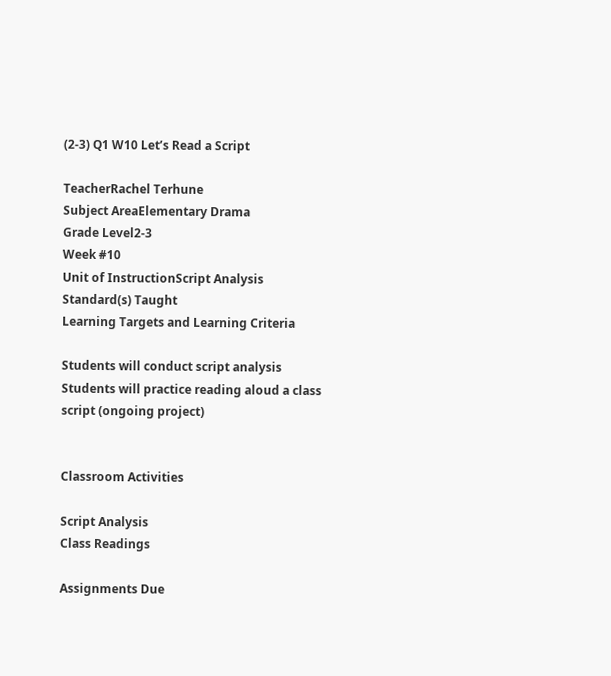(2-3) Q1 W10 Let’s Read a Script

TeacherRachel Terhune
Subject AreaElementary Drama
Grade Level2-3
Week #10
Unit of InstructionScript Analysis
Standard(s) Taught
Learning Targets and Learning Criteria

Students will conduct script analysis
Students will practice reading aloud a class script (ongoing project)


Classroom Activities

Script Analysis
Class Readings

Assignments Due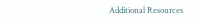Additional Resources